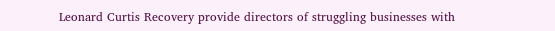Leonard Curtis Recovery provide directors of struggling businesses with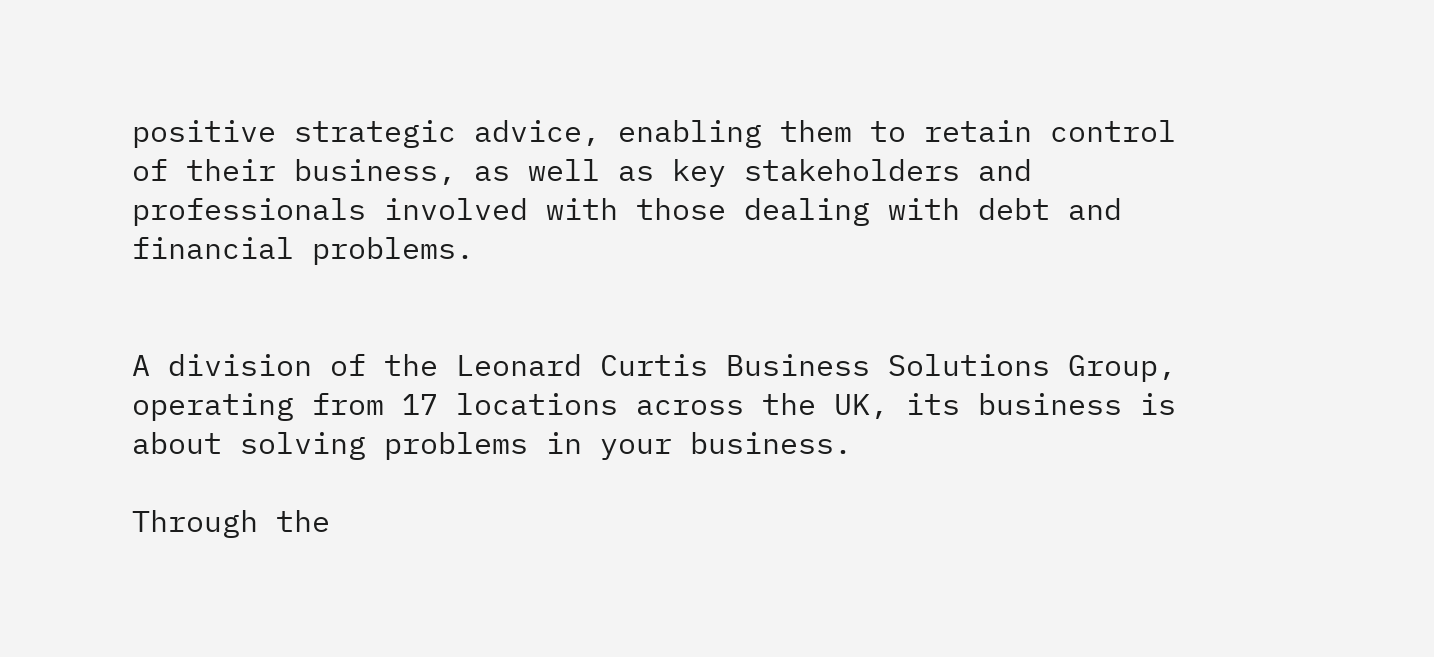positive strategic advice, enabling them to retain control of their business, as well as key stakeholders and professionals involved with those dealing with debt and financial problems.


A division of the Leonard Curtis Business Solutions Group, operating from 17 locations across the UK, its business is about solving problems in your business.

Through the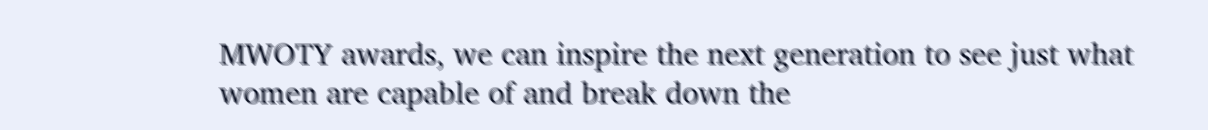MWOTY awards, we can inspire the next generation to see just what women are capable of and break down the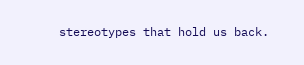stereotypes that hold us back.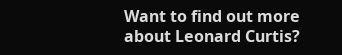Want to find out more about Leonard Curtis?